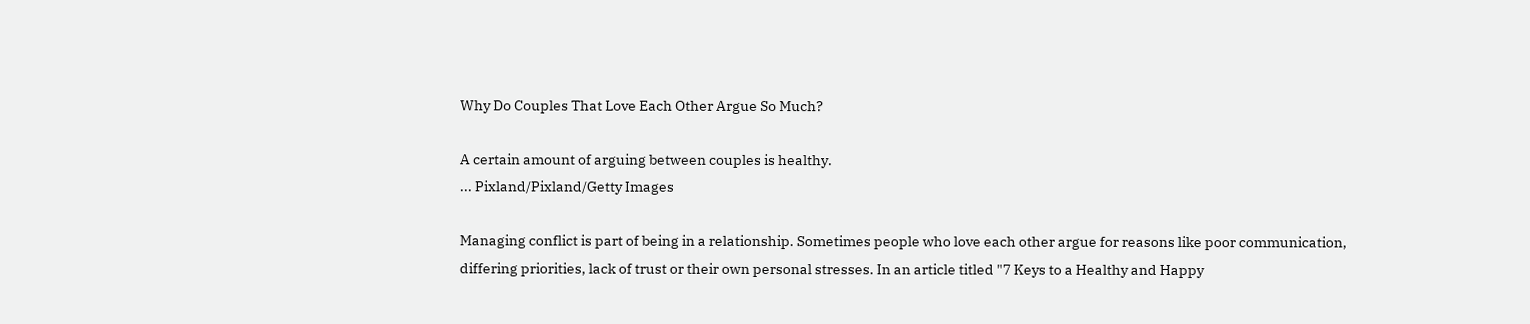Why Do Couples That Love Each Other Argue So Much?

A certain amount of arguing between couples is healthy.
... Pixland/Pixland/Getty Images

Managing conflict is part of being in a relationship. Sometimes people who love each other argue for reasons like poor communication, differing priorities, lack of trust or their own personal stresses. In an article titled "7 Keys to a Healthy and Happy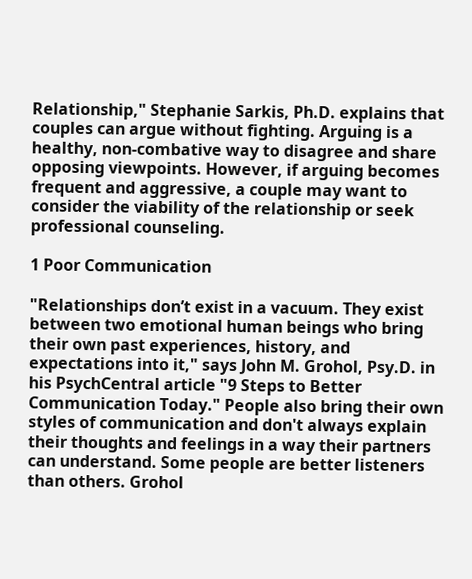Relationship," Stephanie Sarkis, Ph.D. explains that couples can argue without fighting. Arguing is a healthy, non-combative way to disagree and share opposing viewpoints. However, if arguing becomes frequent and aggressive, a couple may want to consider the viability of the relationship or seek professional counseling.

1 Poor Communication

"Relationships don’t exist in a vacuum. They exist between two emotional human beings who bring their own past experiences, history, and expectations into it," says John M. Grohol, Psy.D. in his PsychCentral article "9 Steps to Better Communication Today." People also bring their own styles of communication and don't always explain their thoughts and feelings in a way their partners can understand. Some people are better listeners than others. Grohol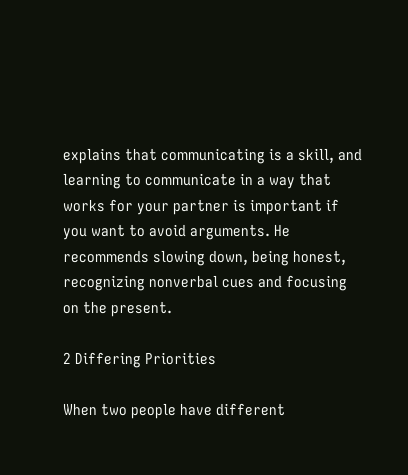explains that communicating is a skill, and learning to communicate in a way that works for your partner is important if you want to avoid arguments. He recommends slowing down, being honest, recognizing nonverbal cues and focusing on the present.

2 Differing Priorities

When two people have different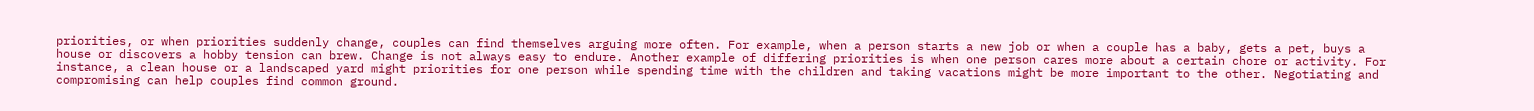priorities, or when priorities suddenly change, couples can find themselves arguing more often. For example, when a person starts a new job or when a couple has a baby, gets a pet, buys a house or discovers a hobby tension can brew. Change is not always easy to endure. Another example of differing priorities is when one person cares more about a certain chore or activity. For instance, a clean house or a landscaped yard might priorities for one person while spending time with the children and taking vacations might be more important to the other. Negotiating and compromising can help couples find common ground.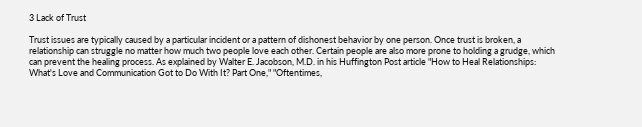3 Lack of Trust

Trust issues are typically caused by a particular incident or a pattern of dishonest behavior by one person. Once trust is broken, a relationship can struggle no matter how much two people love each other. Certain people are also more prone to holding a grudge, which can prevent the healing process. As explained by Walter E. Jacobson, M.D. in his Huffington Post article "How to Heal Relationships: What's Love and Communication Got to Do With It? Part One," "Oftentimes,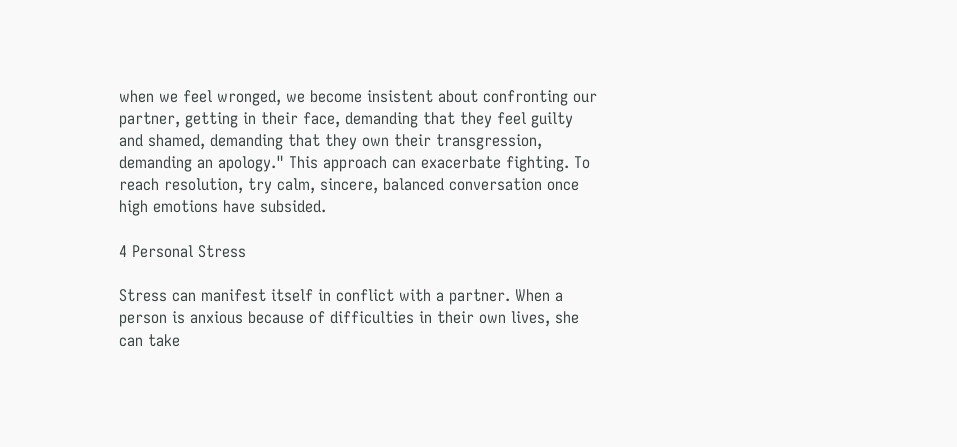when we feel wronged, we become insistent about confronting our partner, getting in their face, demanding that they feel guilty and shamed, demanding that they own their transgression, demanding an apology." This approach can exacerbate fighting. To reach resolution, try calm, sincere, balanced conversation once high emotions have subsided.

4 Personal Stress

Stress can manifest itself in conflict with a partner. When a person is anxious because of difficulties in their own lives, she can take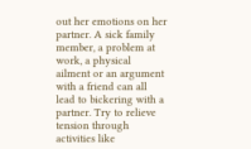out her emotions on her partner. A sick family member, a problem at work, a physical ailment or an argument with a friend can all lead to bickering with a partner. Try to relieve tension through activities like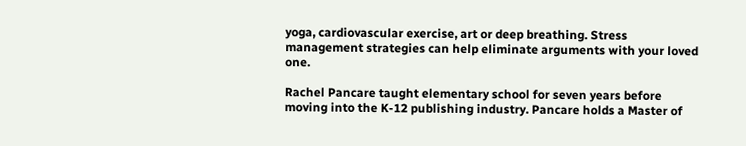yoga, cardiovascular exercise, art or deep breathing. Stress management strategies can help eliminate arguments with your loved one.

Rachel Pancare taught elementary school for seven years before moving into the K-12 publishing industry. Pancare holds a Master of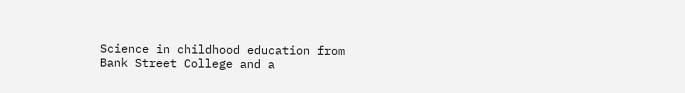Science in childhood education from Bank Street College and a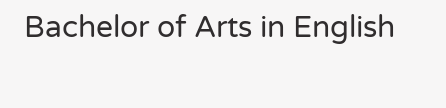Bachelor of Arts in English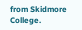from Skidmore College.